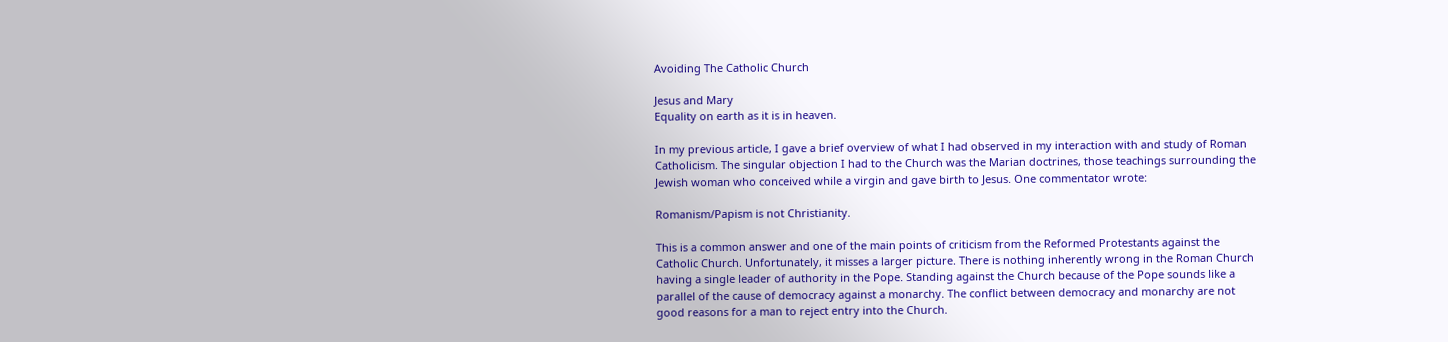Avoiding The Catholic Church

Jesus and Mary
Equality on earth as it is in heaven.

In my previous article, I gave a brief overview of what I had observed in my interaction with and study of Roman Catholicism. The singular objection I had to the Church was the Marian doctrines, those teachings surrounding the Jewish woman who conceived while a virgin and gave birth to Jesus. One commentator wrote:

Romanism/Papism is not Christianity.

This is a common answer and one of the main points of criticism from the Reformed Protestants against the Catholic Church. Unfortunately, it misses a larger picture. There is nothing inherently wrong in the Roman Church having a single leader of authority in the Pope. Standing against the Church because of the Pope sounds like a parallel of the cause of democracy against a monarchy. The conflict between democracy and monarchy are not good reasons for a man to reject entry into the Church.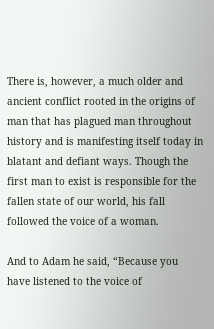There is, however, a much older and ancient conflict rooted in the origins of man that has plagued man throughout history and is manifesting itself today in blatant and defiant ways. Though the first man to exist is responsible for the fallen state of our world, his fall followed the voice of a woman.

And to Adam he said, “Because you have listened to the voice of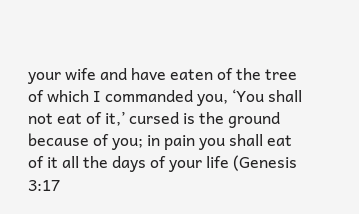your wife and have eaten of the tree of which I commanded you, ‘You shall not eat of it,’ cursed is the ground because of you; in pain you shall eat of it all the days of your life (Genesis 3:17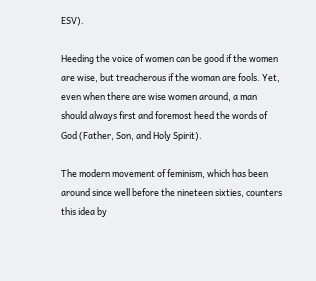ESV).

Heeding the voice of women can be good if the women are wise, but treacherous if the woman are fools. Yet, even when there are wise women around, a man should always first and foremost heed the words of God (Father, Son, and Holy Spirit).

The modern movement of feminism, which has been around since well before the nineteen sixties, counters this idea by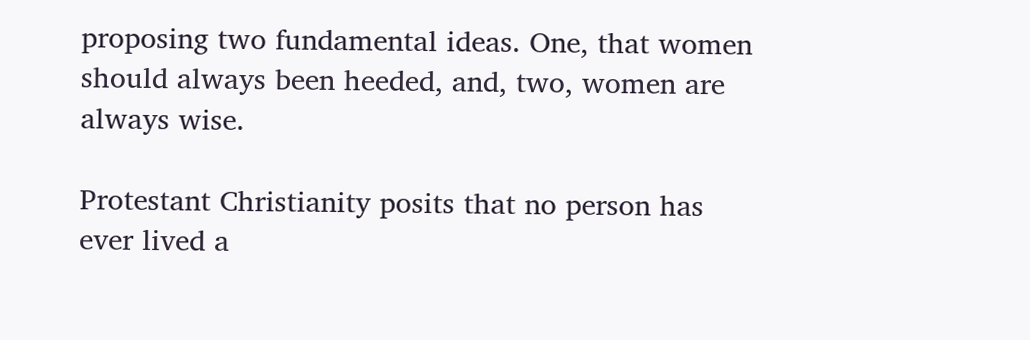proposing two fundamental ideas. One, that women should always been heeded, and, two, women are always wise.

Protestant Christianity posits that no person has ever lived a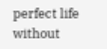perfect life without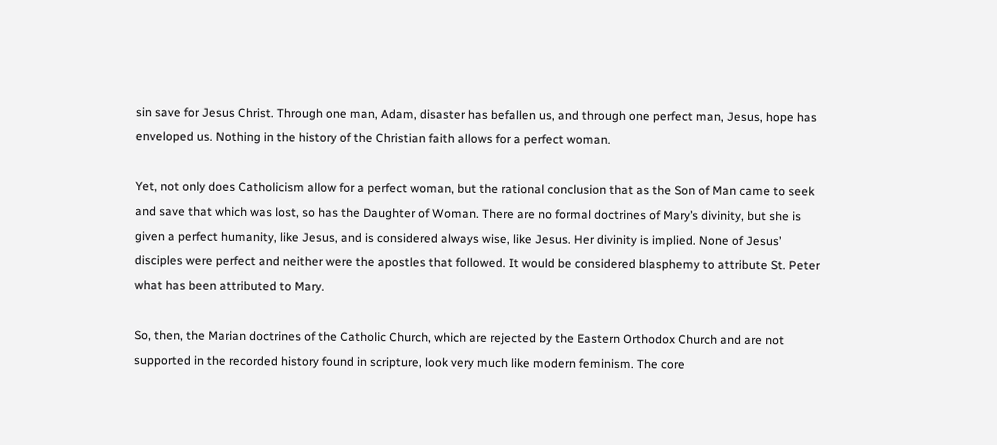sin save for Jesus Christ. Through one man, Adam, disaster has befallen us, and through one perfect man, Jesus, hope has enveloped us. Nothing in the history of the Christian faith allows for a perfect woman.

Yet, not only does Catholicism allow for a perfect woman, but the rational conclusion that as the Son of Man came to seek and save that which was lost, so has the Daughter of Woman. There are no formal doctrines of Mary’s divinity, but she is given a perfect humanity, like Jesus, and is considered always wise, like Jesus. Her divinity is implied. None of Jesus’ disciples were perfect and neither were the apostles that followed. It would be considered blasphemy to attribute St. Peter what has been attributed to Mary.

So, then, the Marian doctrines of the Catholic Church, which are rejected by the Eastern Orthodox Church and are not supported in the recorded history found in scripture, look very much like modern feminism. The core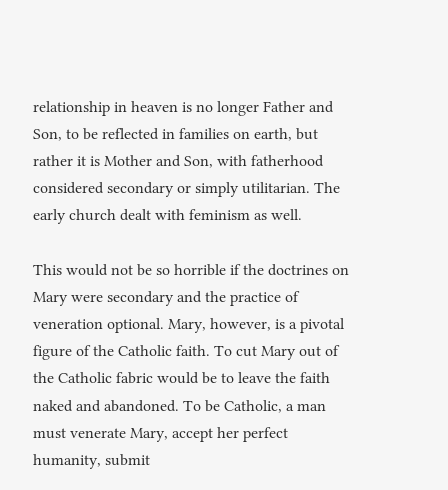relationship in heaven is no longer Father and Son, to be reflected in families on earth, but rather it is Mother and Son, with fatherhood considered secondary or simply utilitarian. The early church dealt with feminism as well.

This would not be so horrible if the doctrines on Mary were secondary and the practice of veneration optional. Mary, however, is a pivotal figure of the Catholic faith. To cut Mary out of the Catholic fabric would be to leave the faith naked and abandoned. To be Catholic, a man must venerate Mary, accept her perfect humanity, submit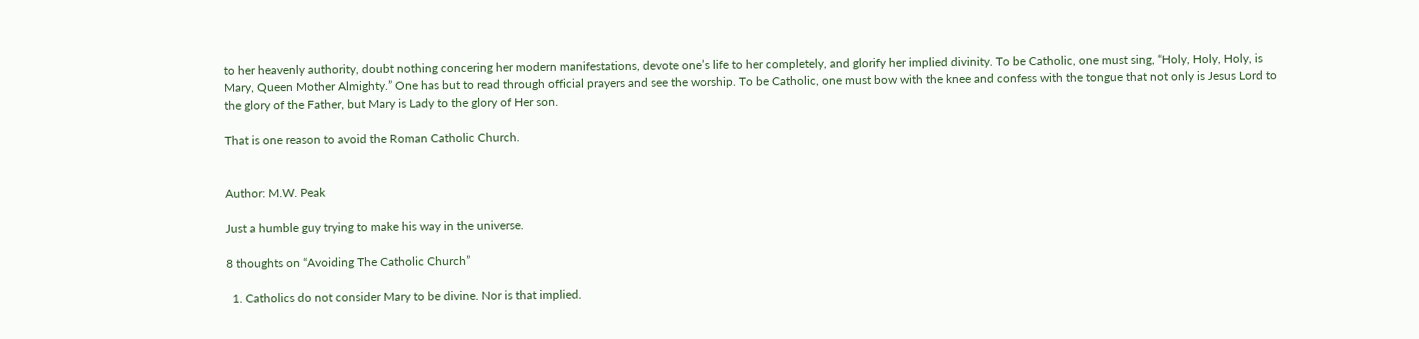to her heavenly authority, doubt nothing concering her modern manifestations, devote one’s life to her completely, and glorify her implied divinity. To be Catholic, one must sing, “Holy, Holy, Holy, is Mary, Queen Mother Almighty.” One has but to read through official prayers and see the worship. To be Catholic, one must bow with the knee and confess with the tongue that not only is Jesus Lord to the glory of the Father, but Mary is Lady to the glory of Her son.

That is one reason to avoid the Roman Catholic Church.


Author: M.W. Peak

Just a humble guy trying to make his way in the universe.

8 thoughts on “Avoiding The Catholic Church”

  1. Catholics do not consider Mary to be divine. Nor is that implied.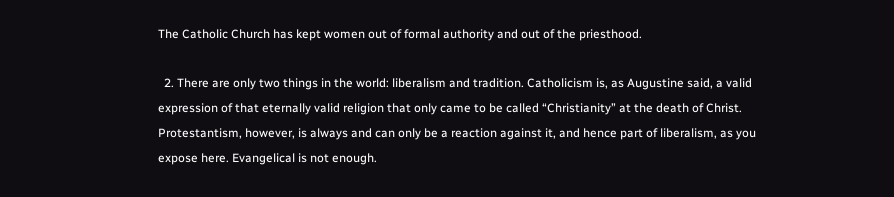The Catholic Church has kept women out of formal authority and out of the priesthood.

  2. There are only two things in the world: liberalism and tradition. Catholicism is, as Augustine said, a valid expression of that eternally valid religion that only came to be called “Christianity” at the death of Christ. Protestantism, however, is always and can only be a reaction against it, and hence part of liberalism, as you expose here. Evangelical is not enough.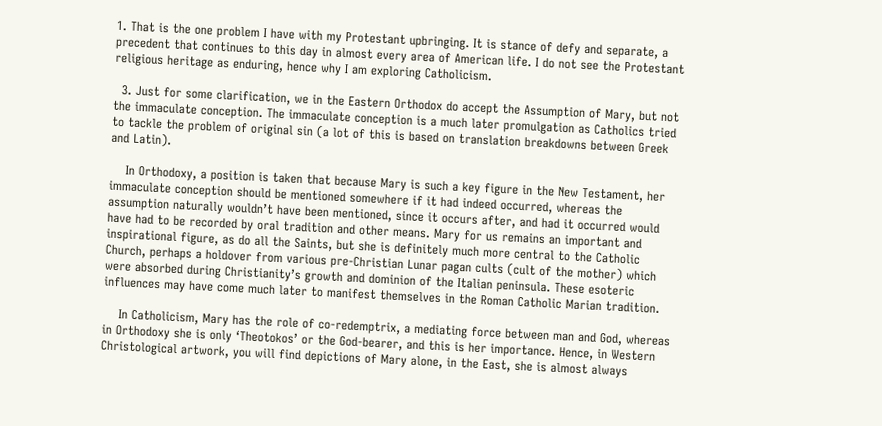1. That is the one problem I have with my Protestant upbringing. It is stance of defy and separate, a precedent that continues to this day in almost every area of American life. I do not see the Protestant religious heritage as enduring, hence why I am exploring Catholicism.

  3. Just for some clarification, we in the Eastern Orthodox do accept the Assumption of Mary, but not the immaculate conception. The immaculate conception is a much later promulgation as Catholics tried to tackle the problem of original sin (a lot of this is based on translation breakdowns between Greek and Latin).

    In Orthodoxy, a position is taken that because Mary is such a key figure in the New Testament, her immaculate conception should be mentioned somewhere if it had indeed occurred, whereas the assumption naturally wouldn’t have been mentioned, since it occurs after, and had it occurred would have had to be recorded by oral tradition and other means. Mary for us remains an important and inspirational figure, as do all the Saints, but she is definitely much more central to the Catholic Church, perhaps a holdover from various pre-Christian Lunar pagan cults (cult of the mother) which were absorbed during Christianity’s growth and dominion of the Italian peninsula. These esoteric influences may have come much later to manifest themselves in the Roman Catholic Marian tradition.

    In Catholicism, Mary has the role of co-redemptrix, a mediating force between man and God, whereas in Orthodoxy she is only ‘Theotokos’ or the God-bearer, and this is her importance. Hence, in Western Christological artwork, you will find depictions of Mary alone, in the East, she is almost always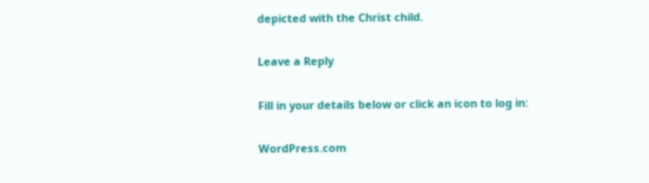depicted with the Christ child.

Leave a Reply

Fill in your details below or click an icon to log in:

WordPress.com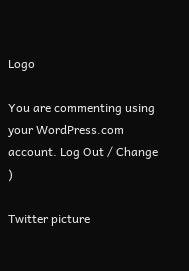Logo

You are commenting using your WordPress.com account. Log Out / Change )

Twitter picture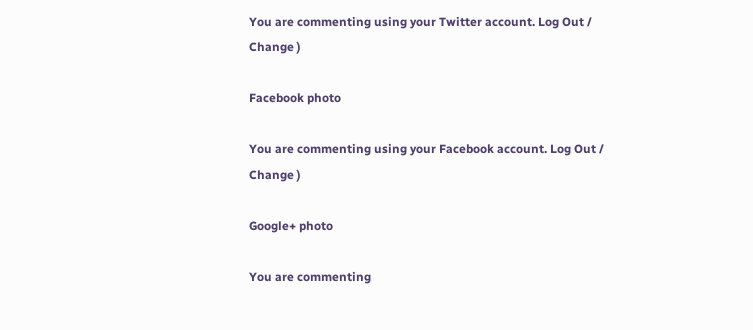You are commenting using your Twitter account. Log Out / Change )

Facebook photo

You are commenting using your Facebook account. Log Out / Change )

Google+ photo

You are commenting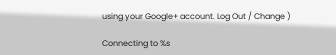using your Google+ account. Log Out / Change )

Connecting to %s